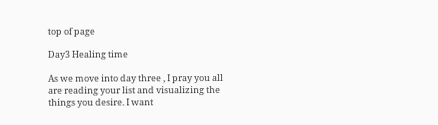top of page

Day3 Healing time

As we move into day three , I pray you all are reading your list and visualizing the things you desire. I want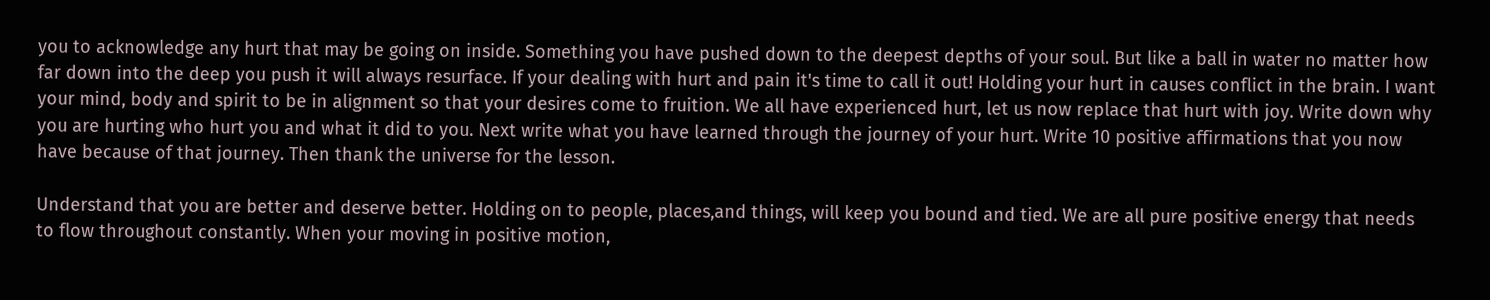you to acknowledge any hurt that may be going on inside. Something you have pushed down to the deepest depths of your soul. But like a ball in water no matter how far down into the deep you push it will always resurface. If your dealing with hurt and pain it's time to call it out! Holding your hurt in causes conflict in the brain. I want your mind, body and spirit to be in alignment so that your desires come to fruition. We all have experienced hurt, let us now replace that hurt with joy. Write down why you are hurting who hurt you and what it did to you. Next write what you have learned through the journey of your hurt. Write 10 positive affirmations that you now have because of that journey. Then thank the universe for the lesson.

Understand that you are better and deserve better. Holding on to people, places,and things, will keep you bound and tied. We are all pure positive energy that needs to flow throughout constantly. When your moving in positive motion,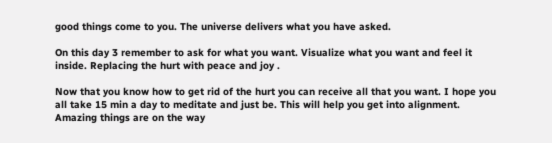good things come to you. The universe delivers what you have asked.

On this day 3 remember to ask for what you want. Visualize what you want and feel it inside. Replacing the hurt with peace and joy .

Now that you know how to get rid of the hurt you can receive all that you want. I hope you all take 15 min a day to meditate and just be. This will help you get into alignment. Amazing things are on the way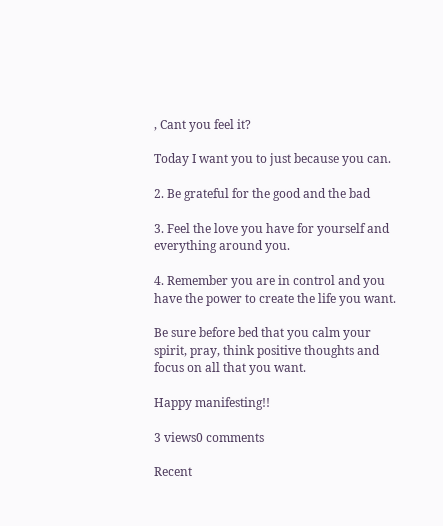, Cant you feel it?

Today I want you to just because you can.

2. Be grateful for the good and the bad

3. Feel the love you have for yourself and everything around you.

4. Remember you are in control and you have the power to create the life you want.

Be sure before bed that you calm your spirit, pray, think positive thoughts and focus on all that you want.

Happy manifesting!!

3 views0 comments

Recent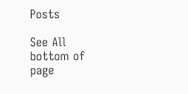Posts

See All
bottom of page